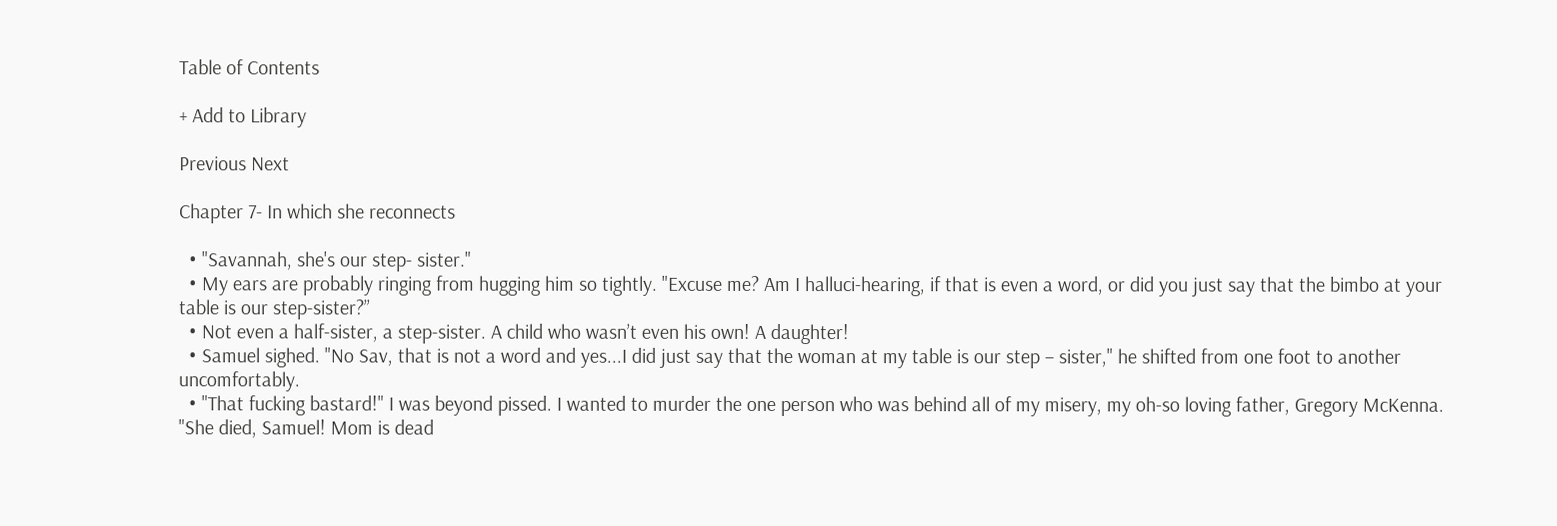Table of Contents

+ Add to Library

Previous Next

Chapter 7- In which she reconnects

  • "Savannah, she's our step- sister."
  • My ears are probably ringing from hugging him so tightly. "Excuse me? Am I halluci-hearing, if that is even a word, or did you just say that the bimbo at your table is our step-sister?”
  • Not even a half-sister, a step-sister. A child who wasn’t even his own! A daughter!
  • Samuel sighed. "No Sav, that is not a word and yes...I did just say that the woman at my table is our step – sister," he shifted from one foot to another uncomfortably.
  • "That fucking bastard!" I was beyond pissed. I wanted to murder the one person who was behind all of my misery, my oh-so loving father, Gregory McKenna. "She died, Samuel! Mom is dead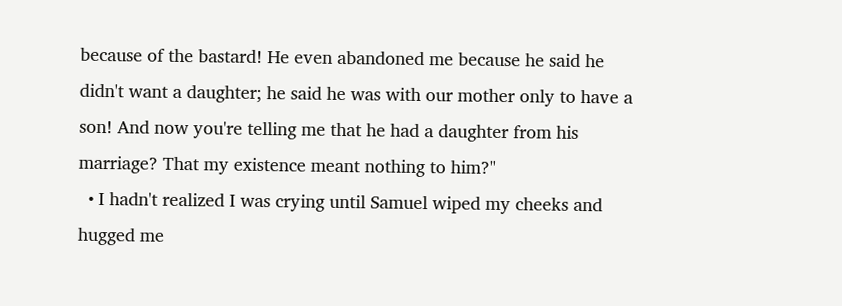because of the bastard! He even abandoned me because he said he didn't want a daughter; he said he was with our mother only to have a son! And now you're telling me that he had a daughter from his marriage? That my existence meant nothing to him?"
  • I hadn't realized I was crying until Samuel wiped my cheeks and hugged me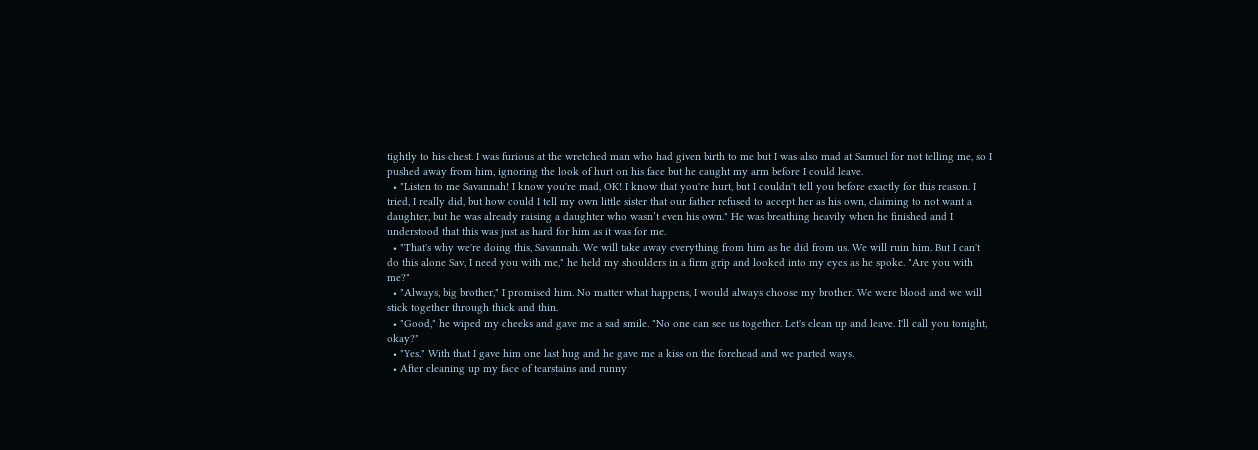tightly to his chest. I was furious at the wretched man who had given birth to me but I was also mad at Samuel for not telling me, so I pushed away from him, ignoring the look of hurt on his face but he caught my arm before I could leave.
  • "Listen to me Savannah! I know you're mad, OK! I know that you're hurt, but I couldn't tell you before exactly for this reason. I tried, I really did, but how could I tell my own little sister that our father refused to accept her as his own, claiming to not want a daughter, but he was already raising a daughter who wasn’t even his own." He was breathing heavily when he finished and I understood that this was just as hard for him as it was for me.
  • "That's why we're doing this, Savannah. We will take away everything from him as he did from us. We will ruin him. But I can't do this alone Sav, I need you with me," he held my shoulders in a firm grip and looked into my eyes as he spoke. "Are you with me?"
  • "Always, big brother," I promised him. No matter what happens, I would always choose my brother. We were blood and we will stick together through thick and thin.
  • "Good," he wiped my cheeks and gave me a sad smile. "No one can see us together. Let's clean up and leave. I'll call you tonight, okay?"
  • "Yes." With that I gave him one last hug and he gave me a kiss on the forehead and we parted ways.
  • After cleaning up my face of tearstains and runny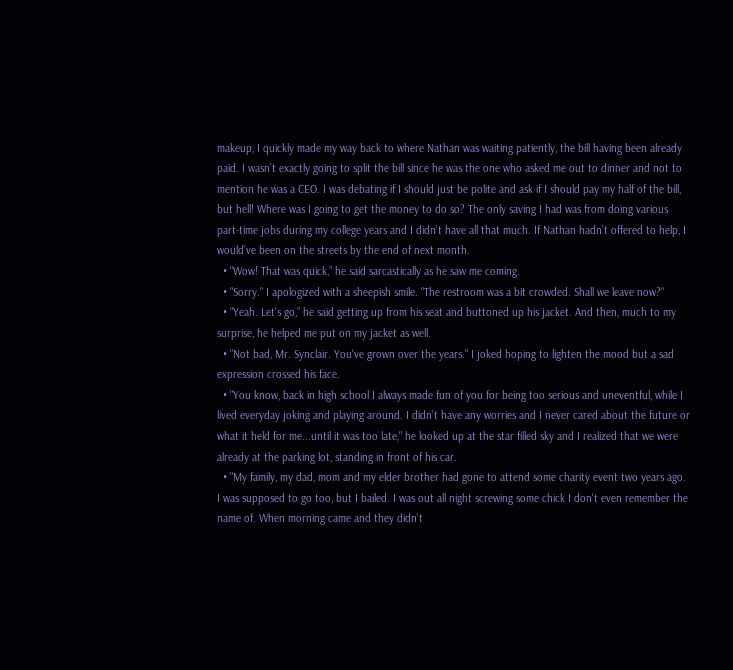makeup, I quickly made my way back to where Nathan was waiting patiently, the bill having been already paid. I wasn’t exactly going to split the bill since he was the one who asked me out to dinner and not to mention he was a CEO. I was debating if I should just be polite and ask if I should pay my half of the bill, but hell! Where was I going to get the money to do so? The only saving I had was from doing various part-time jobs during my college years and I didn’t have all that much. If Nathan hadn’t offered to help, I would’ve been on the streets by the end of next month.
  • "Wow! That was quick,” he said sarcastically as he saw me coming.
  • "Sorry." I apologized with a sheepish smile. "The restroom was a bit crowded. Shall we leave now?"
  • "Yeah. Let's go,” he said getting up from his seat and buttoned up his jacket. And then, much to my surprise, he helped me put on my jacket as well.
  • "Not bad, Mr. Synclair. You've grown over the years." I joked hoping to lighten the mood but a sad expression crossed his face.
  • "You know, back in high school I always made fun of you for being too serious and uneventful, while I lived everyday joking and playing around. I didn’t have any worries and I never cared about the future or what it held for me...until it was too late," he looked up at the star filled sky and I realized that we were already at the parking lot, standing in front of his car.
  • "My family, my dad, mom and my elder brother had gone to attend some charity event two years ago. I was supposed to go too, but I bailed. I was out all night screwing some chick I don't even remember the name of. When morning came and they didn't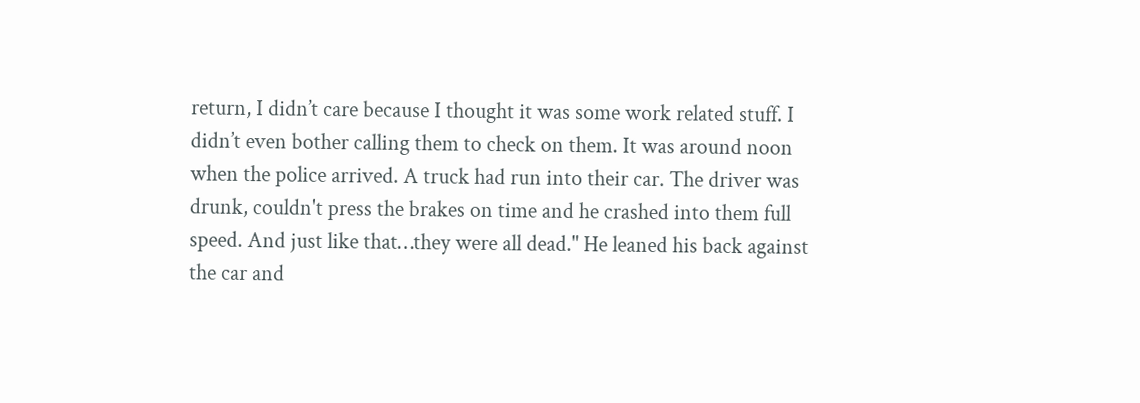return, I didn’t care because I thought it was some work related stuff. I didn’t even bother calling them to check on them. It was around noon when the police arrived. A truck had run into their car. The driver was drunk, couldn't press the brakes on time and he crashed into them full speed. And just like that…they were all dead." He leaned his back against the car and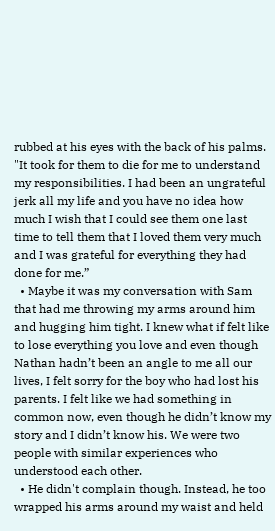rubbed at his eyes with the back of his palms. "It took for them to die for me to understand my responsibilities. I had been an ungrateful jerk all my life and you have no idea how much I wish that I could see them one last time to tell them that I loved them very much and I was grateful for everything they had done for me.”
  • Maybe it was my conversation with Sam that had me throwing my arms around him and hugging him tight. I knew what if felt like to lose everything you love and even though Nathan hadn’t been an angle to me all our lives, I felt sorry for the boy who had lost his parents. I felt like we had something in common now, even though he didn’t know my story and I didn’t know his. We were two people with similar experiences who understood each other.
  • He didn't complain though. Instead, he too wrapped his arms around my waist and held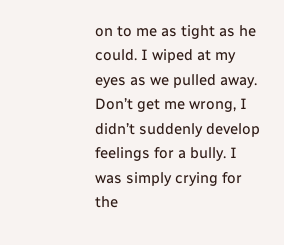on to me as tight as he could. I wiped at my eyes as we pulled away. Don’t get me wrong, I didn’t suddenly develop feelings for a bully. I was simply crying for the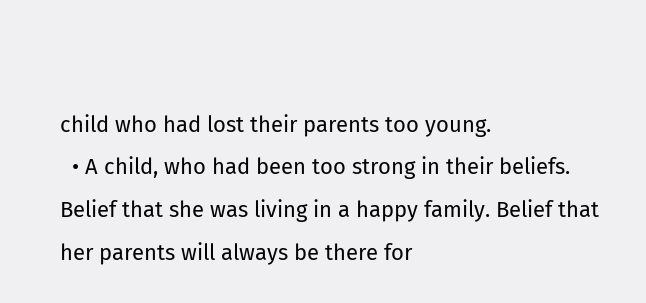child who had lost their parents too young.
  • A child, who had been too strong in their beliefs. Belief that she was living in a happy family. Belief that her parents will always be there for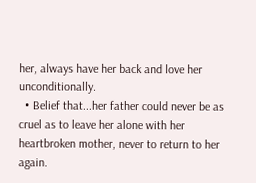her, always have her back and love her unconditionally.
  • Belief that...her father could never be as cruel as to leave her alone with her heartbroken mother, never to return to her again.